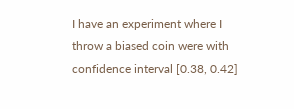I have an experiment where I throw a biased coin were with confidence interval [0.38, 0.42]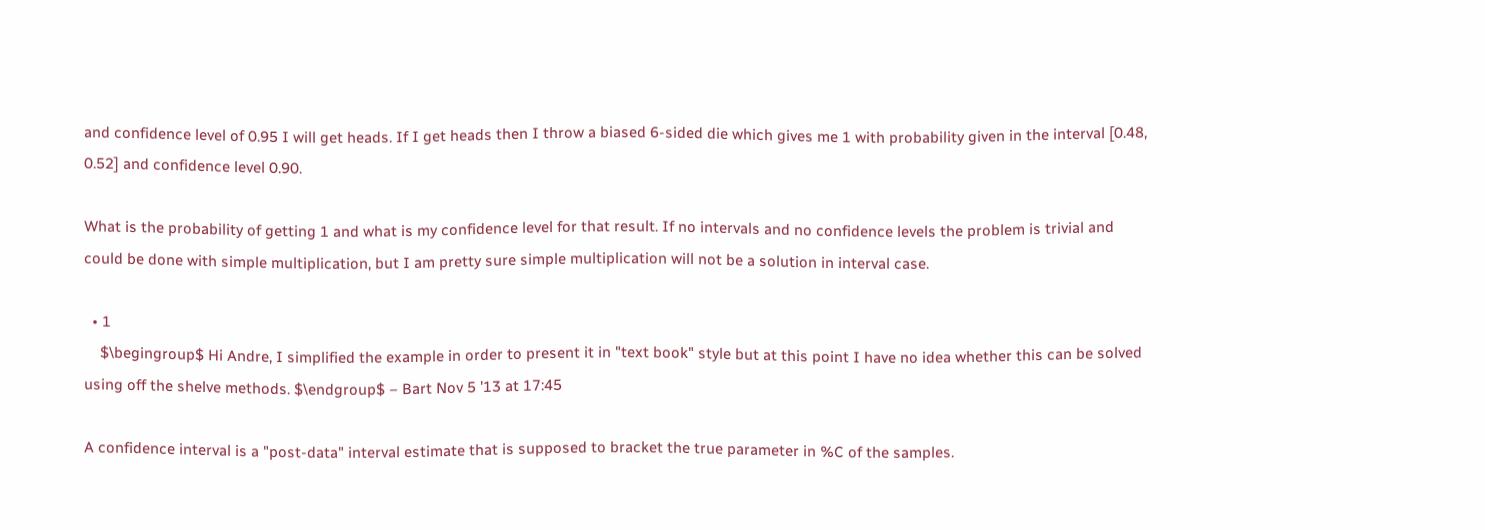and confidence level of 0.95 I will get heads. If I get heads then I throw a biased 6-sided die which gives me 1 with probability given in the interval [0.48, 0.52] and confidence level 0.90.

What is the probability of getting 1 and what is my confidence level for that result. If no intervals and no confidence levels the problem is trivial and could be done with simple multiplication, but I am pretty sure simple multiplication will not be a solution in interval case.

  • 1
    $\begingroup$ Hi Andre, I simplified the example in order to present it in "text book" style but at this point I have no idea whether this can be solved using off the shelve methods. $\endgroup$ – Bart Nov 5 '13 at 17:45

A confidence interval is a "post-data" interval estimate that is supposed to bracket the true parameter in %C of the samples.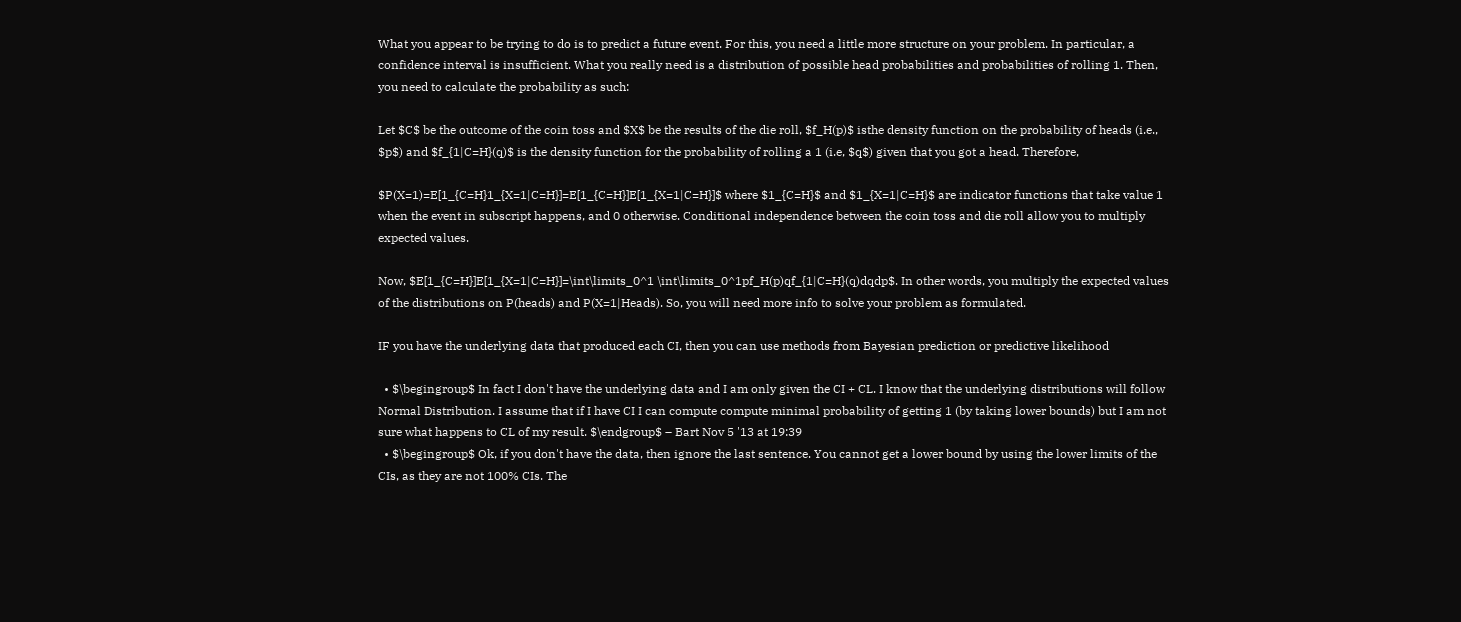What you appear to be trying to do is to predict a future event. For this, you need a little more structure on your problem. In particular, a confidence interval is insufficient. What you really need is a distribution of possible head probabilities and probabilities of rolling 1. Then, you need to calculate the probability as such:

Let $C$ be the outcome of the coin toss and $X$ be the results of the die roll, $f_H(p)$ isthe density function on the probability of heads (i.e., $p$) and $f_{1|C=H}(q)$ is the density function for the probability of rolling a 1 (i.e, $q$) given that you got a head. Therefore,

$P(X=1)=E[1_{C=H}1_{X=1|C=H}]=E[1_{C=H}]E[1_{X=1|C=H}]$ where $1_{C=H}$ and $1_{X=1|C=H}$ are indicator functions that take value 1 when the event in subscript happens, and 0 otherwise. Conditional independence between the coin toss and die roll allow you to multiply expected values.

Now, $E[1_{C=H}]E[1_{X=1|C=H}]=\int\limits_0^1 \int\limits_0^1pf_H(p)qf_{1|C=H}(q)dqdp$. In other words, you multiply the expected values of the distributions on P(heads) and P(X=1|Heads). So, you will need more info to solve your problem as formulated.

IF you have the underlying data that produced each CI, then you can use methods from Bayesian prediction or predictive likelihood

  • $\begingroup$ In fact I don't have the underlying data and I am only given the CI + CL. I know that the underlying distributions will follow Normal Distribution. I assume that if I have CI I can compute compute minimal probability of getting 1 (by taking lower bounds) but I am not sure what happens to CL of my result. $\endgroup$ – Bart Nov 5 '13 at 19:39
  • $\begingroup$ Ok, if you don't have the data, then ignore the last sentence. You cannot get a lower bound by using the lower limits of the CIs, as they are not 100% CIs. The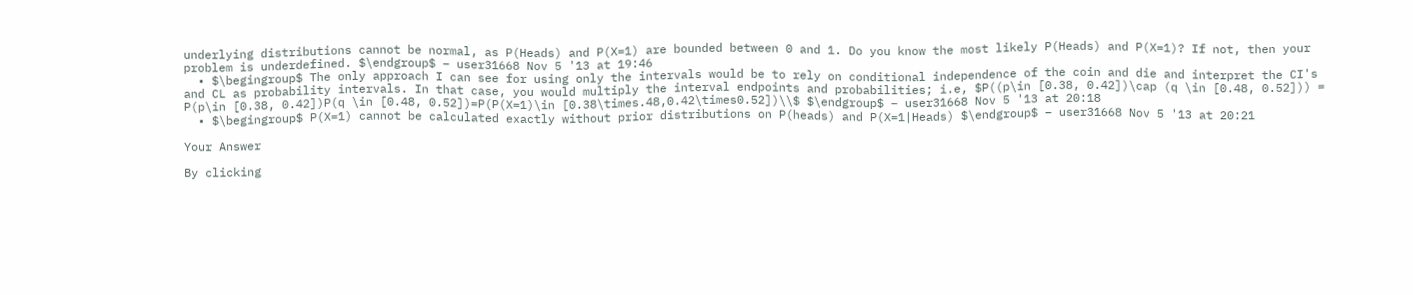underlying distributions cannot be normal, as P(Heads) and P(X=1) are bounded between 0 and 1. Do you know the most likely P(Heads) and P(X=1)? If not, then your problem is underdefined. $\endgroup$ – user31668 Nov 5 '13 at 19:46
  • $\begingroup$ The only approach I can see for using only the intervals would be to rely on conditional independence of the coin and die and interpret the CI's and CL as probability intervals. In that case, you would multiply the interval endpoints and probabilities; i.e, $P((p\in [0.38, 0.42])\cap (q \in [0.48, 0.52])) = P(p\in [0.38, 0.42])P(q \in [0.48, 0.52])=P(P(X=1)\in [0.38\times.48,0.42\times0.52])\\$ $\endgroup$ – user31668 Nov 5 '13 at 20:18
  • $\begingroup$ P(X=1) cannot be calculated exactly without prior distributions on P(heads) and P(X=1|Heads) $\endgroup$ – user31668 Nov 5 '13 at 20:21

Your Answer

By clicking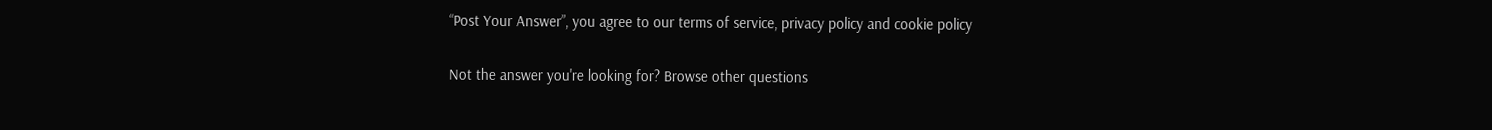“Post Your Answer”, you agree to our terms of service, privacy policy and cookie policy

Not the answer you're looking for? Browse other questions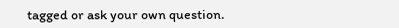tagged or ask your own question.